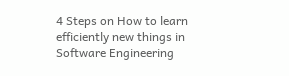4 Steps on How to learn efficiently new things in Software Engineering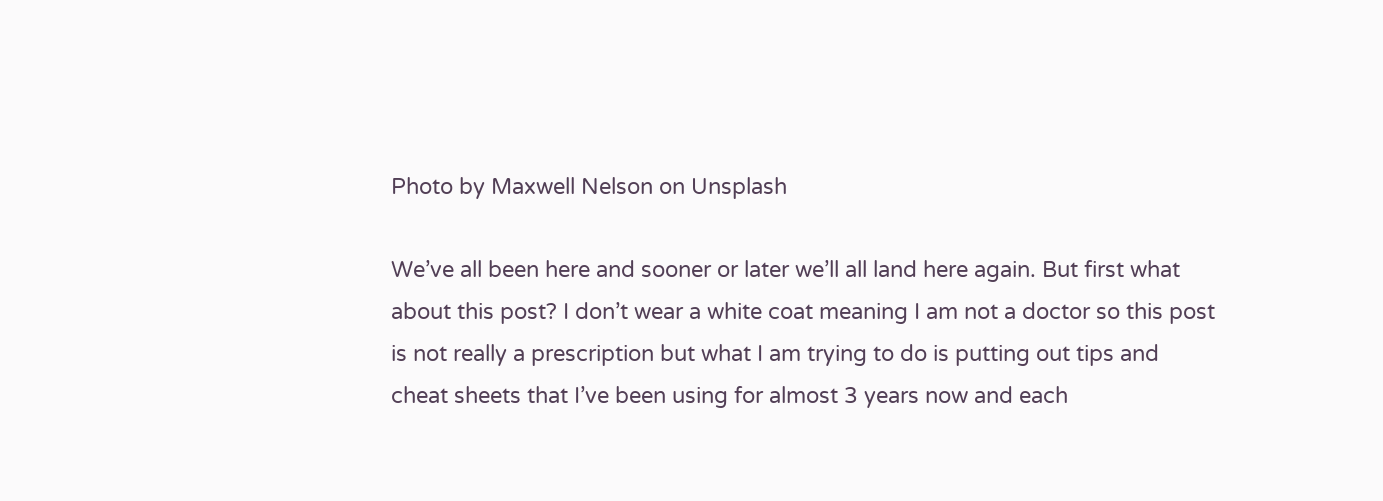Photo by Maxwell Nelson on Unsplash

We’ve all been here and sooner or later we’ll all land here again. But first what about this post? I don’t wear a white coat meaning I am not a doctor so this post is not really a prescription but what I am trying to do is putting out tips and cheat sheets that I’ve been using for almost 3 years now and each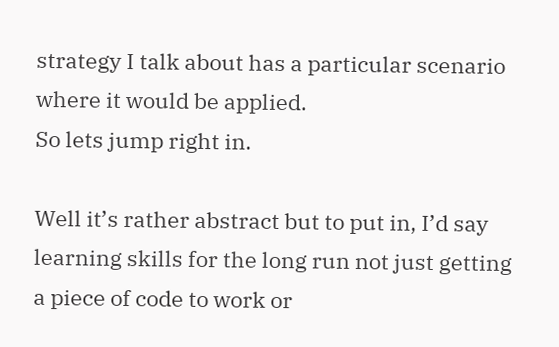strategy I talk about has a particular scenario where it would be applied.
So lets jump right in.

Well it’s rather abstract but to put in, I’d say learning skills for the long run not just getting a piece of code to work or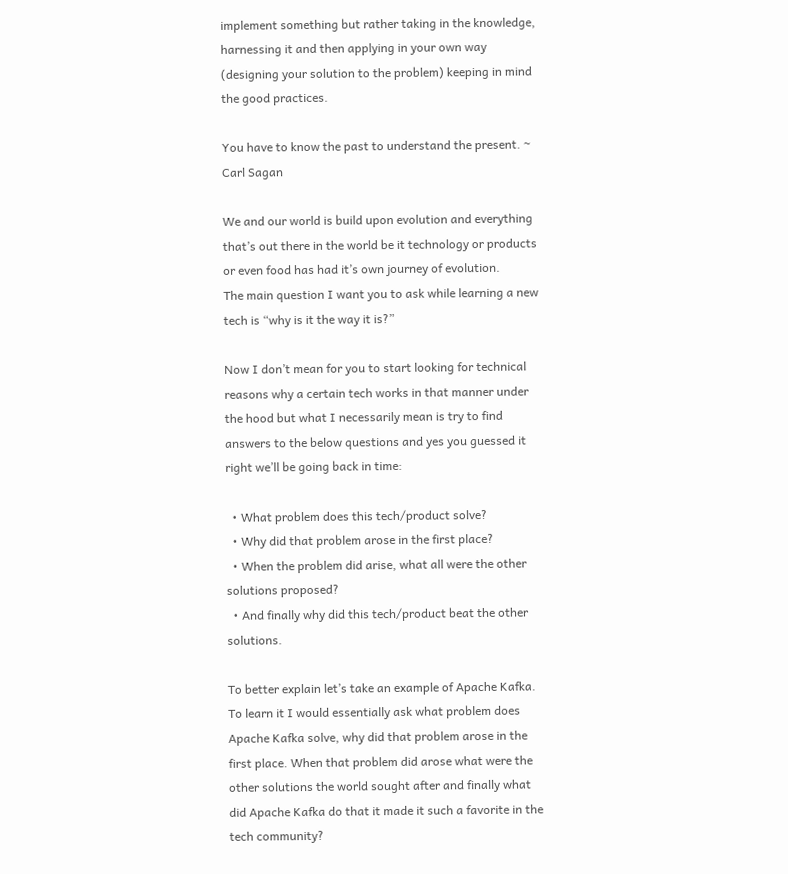implement something but rather taking in the knowledge, harnessing it and then applying in your own way (designing your solution to the problem) keeping in mind the good practices.

You have to know the past to understand the present. ~ Carl Sagan

We and our world is build upon evolution and everything that’s out there in the world be it technology or products or even food has had it’s own journey of evolution.
The main question I want you to ask while learning a new tech is “why is it the way it is?”

Now I don’t mean for you to start looking for technical reasons why a certain tech works in that manner under the hood but what I necessarily mean is try to find answers to the below questions and yes you guessed it right we’ll be going back in time:

  • What problem does this tech/product solve?
  • Why did that problem arose in the first place?
  • When the problem did arise, what all were the other solutions proposed?
  • And finally why did this tech/product beat the other solutions.

To better explain let’s take an example of Apache Kafka. To learn it I would essentially ask what problem does Apache Kafka solve, why did that problem arose in the first place. When that problem did arose what were the other solutions the world sought after and finally what did Apache Kafka do that it made it such a favorite in the tech community?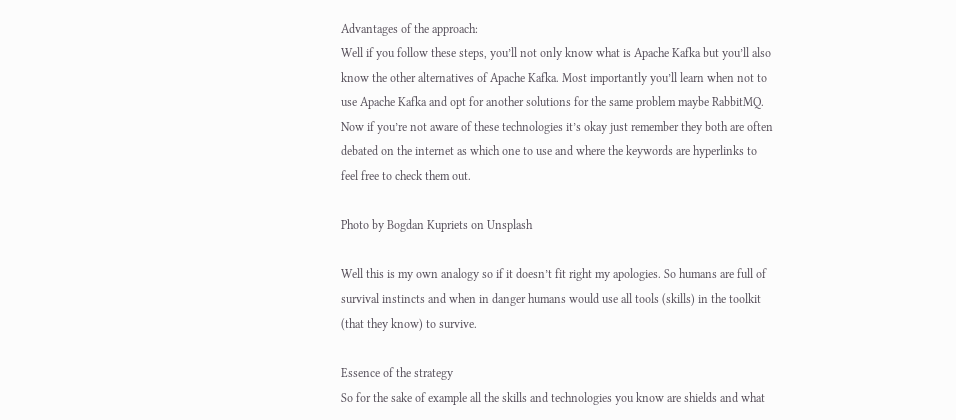Advantages of the approach:
Well if you follow these steps, you’ll not only know what is Apache Kafka but you’ll also know the other alternatives of Apache Kafka. Most importantly you’ll learn when not to use Apache Kafka and opt for another solutions for the same problem maybe RabbitMQ. Now if you’re not aware of these technologies it’s okay just remember they both are often debated on the internet as which one to use and where the keywords are hyperlinks to feel free to check them out.

Photo by Bogdan Kupriets on Unsplash

Well this is my own analogy so if it doesn’t fit right my apologies. So humans are full of survival instincts and when in danger humans would use all tools (skills) in the toolkit (that they know) to survive.

Essence of the strategy
So for the sake of example all the skills and technologies you know are shields and what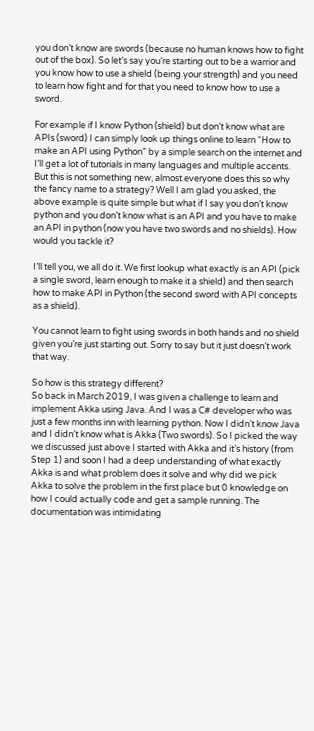you don’t know are swords (because no human knows how to fight out of the box). So let’s say you’re starting out to be a warrior and you know how to use a shield (being your strength) and you need to learn how fight and for that you need to know how to use a sword.

For example if I know Python (shield) but don’t know what are APIs (sword) I can simply look up things online to learn “How to make an API using Python” by a simple search on the internet and I’ll get a lot of tutorials in many languages and multiple accents.
But this is not something new, almost everyone does this so why the fancy name to a strategy? Well I am glad you asked, the above example is quite simple but what if I say you don’t know python and you don’t know what is an API and you have to make an API in python (now you have two swords and no shields). How would you tackle it?

I’ll tell you, we all do it. We first lookup what exactly is an API (pick a single sword, learn enough to make it a shield) and then search how to make API in Python (the second sword with API concepts as a shield).

You cannot learn to fight using swords in both hands and no shield given you’re just starting out. Sorry to say but it just doesn’t work that way.

So how is this strategy different?
So back in March 2019, I was given a challenge to learn and implement Akka using Java. And I was a C# developer who was just a few months inn with learning python. Now I didn’t know Java and I didn’t know what is Akka (Two swords). So I picked the way we discussed just above I started with Akka and it’s history (from Step 1) and soon I had a deep understanding of what exactly Akka is and what problem does it solve and why did we pick Akka to solve the problem in the first place but 0 knowledge on how I could actually code and get a sample running. The documentation was intimidating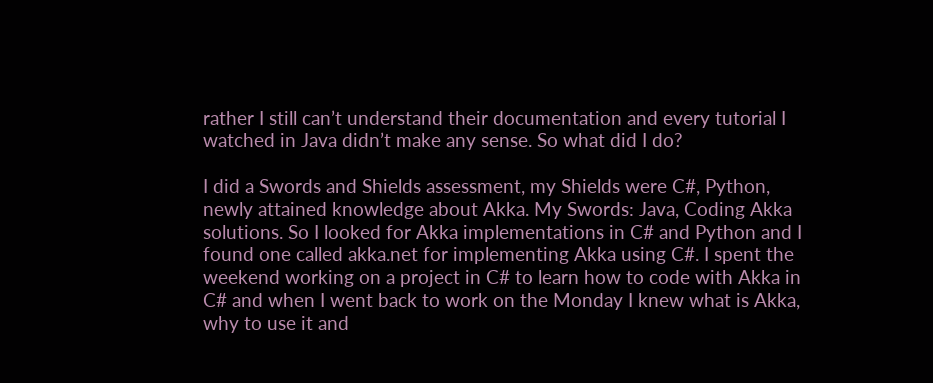rather I still can’t understand their documentation and every tutorial I watched in Java didn’t make any sense. So what did I do?

I did a Swords and Shields assessment, my Shields were C#, Python, newly attained knowledge about Akka. My Swords: Java, Coding Akka solutions. So I looked for Akka implementations in C# and Python and I found one called akka.net for implementing Akka using C#. I spent the weekend working on a project in C# to learn how to code with Akka in C# and when I went back to work on the Monday I knew what is Akka, why to use it and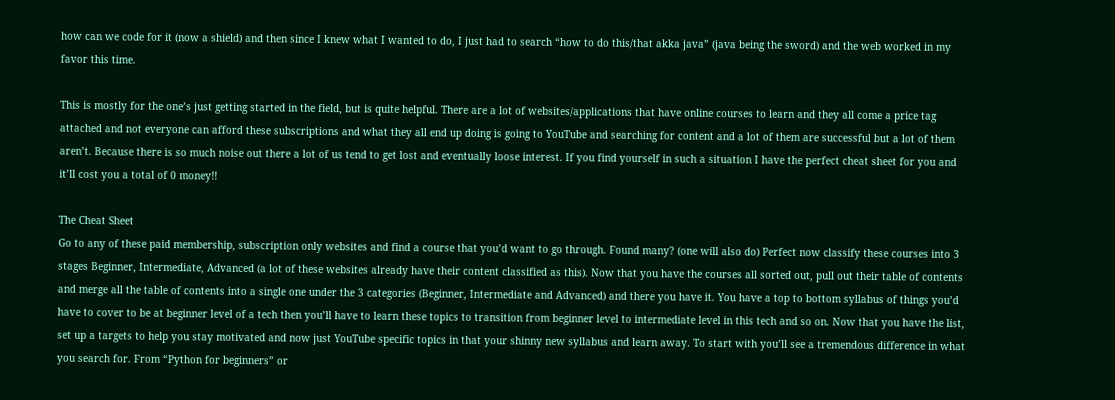how can we code for it (now a shield) and then since I knew what I wanted to do, I just had to search “how to do this/that akka java” (java being the sword) and the web worked in my favor this time.

This is mostly for the one’s just getting started in the field, but is quite helpful. There are a lot of websites/applications that have online courses to learn and they all come a price tag attached and not everyone can afford these subscriptions and what they all end up doing is going to YouTube and searching for content and a lot of them are successful but a lot of them aren’t. Because there is so much noise out there a lot of us tend to get lost and eventually loose interest. If you find yourself in such a situation I have the perfect cheat sheet for you and it’ll cost you a total of 0 money!!

The Cheat Sheet
Go to any of these paid membership, subscription only websites and find a course that you’d want to go through. Found many? (one will also do) Perfect now classify these courses into 3 stages Beginner, Intermediate, Advanced (a lot of these websites already have their content classified as this). Now that you have the courses all sorted out, pull out their table of contents and merge all the table of contents into a single one under the 3 categories (Beginner, Intermediate and Advanced) and there you have it. You have a top to bottom syllabus of things you’d have to cover to be at beginner level of a tech then you’ll have to learn these topics to transition from beginner level to intermediate level in this tech and so on. Now that you have the list, set up a targets to help you stay motivated and now just YouTube specific topics in that your shinny new syllabus and learn away. To start with you’ll see a tremendous difference in what you search for. From “Python for beginners” or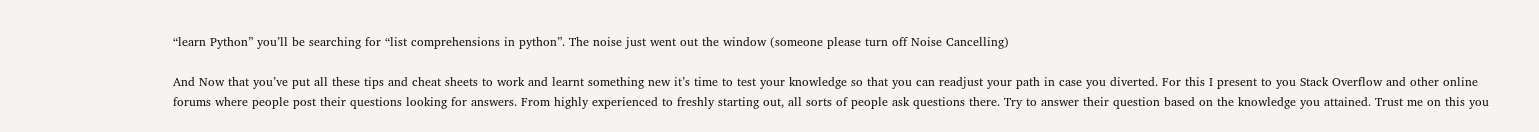“learn Python” you’ll be searching for “list comprehensions in python”. The noise just went out the window (someone please turn off Noise Cancelling)

And Now that you’ve put all these tips and cheat sheets to work and learnt something new it’s time to test your knowledge so that you can readjust your path in case you diverted. For this I present to you Stack Overflow and other online forums where people post their questions looking for answers. From highly experienced to freshly starting out, all sorts of people ask questions there. Try to answer their question based on the knowledge you attained. Trust me on this you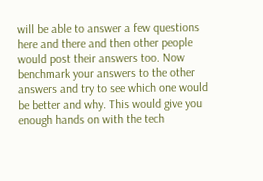will be able to answer a few questions here and there and then other people would post their answers too. Now benchmark your answers to the other answers and try to see which one would be better and why. This would give you enough hands on with the tech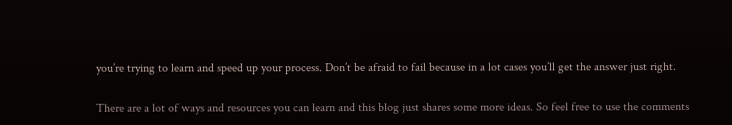you’re trying to learn and speed up your process. Don’t be afraid to fail because in a lot cases you’ll get the answer just right.

There are a lot of ways and resources you can learn and this blog just shares some more ideas. So feel free to use the comments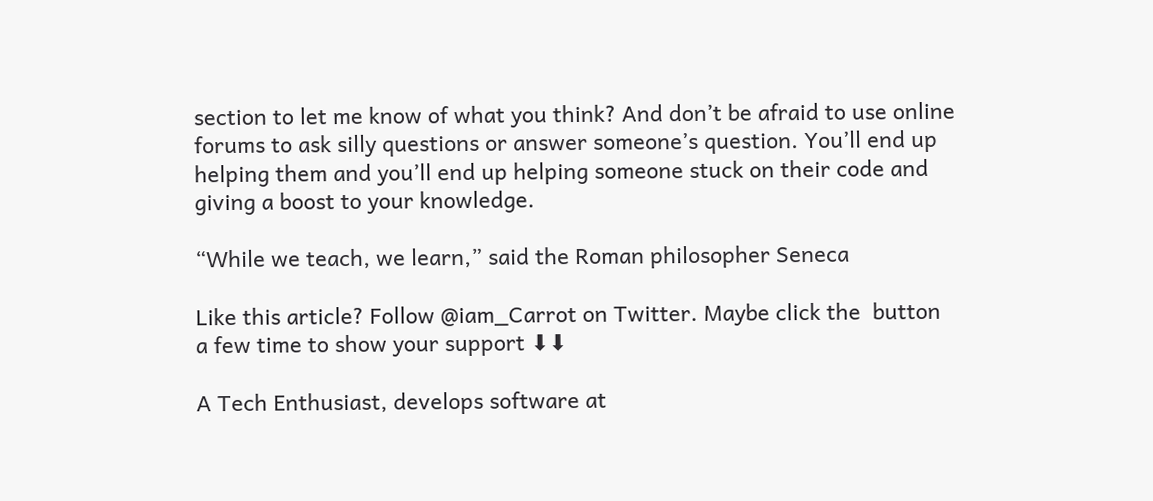section to let me know of what you think? And don’t be afraid to use online forums to ask silly questions or answer someone’s question. You’ll end up helping them and you’ll end up helping someone stuck on their code and giving a boost to your knowledge.

“While we teach, we learn,” said the Roman philosopher Seneca

Like this article? Follow @iam_Carrot on Twitter. Maybe click the  button a few time to show your support ⬇⬇

A Tech Enthusiast, develops software at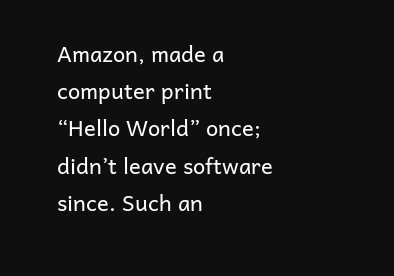Amazon, made a computer print “Hello World” once; didn’t leave software since. Such an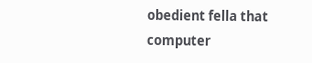obedient fella that computer